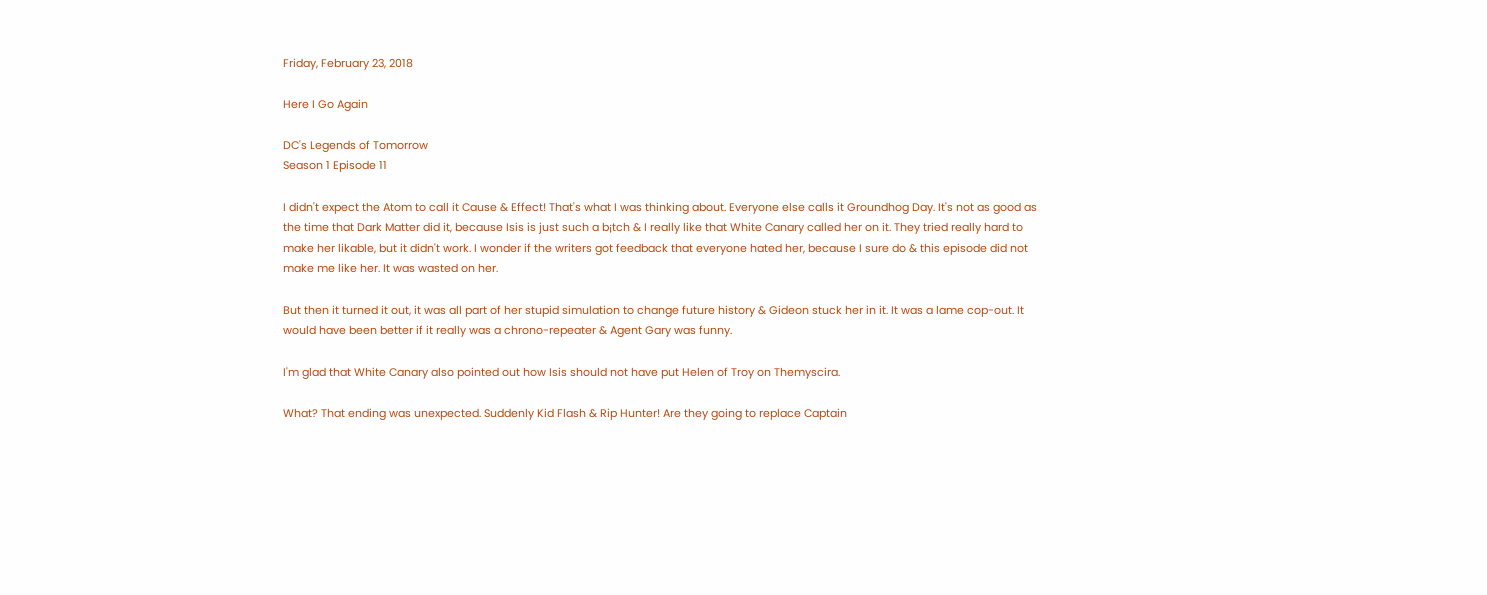Friday, February 23, 2018

Here I Go Again

DC's Legends of Tomorrow
Season 1 Episode 11

I didn't expect the Atom to call it Cause & Effect! That's what I was thinking about. Everyone else calls it Groundhog Day. It's not as good as the time that Dark Matter did it, because Isis is just such a b¡tch & I really like that White Canary called her on it. They tried really hard to make her likable, but it didn't work. I wonder if the writers got feedback that everyone hated her, because I sure do & this episode did not make me like her. It was wasted on her.

But then it turned it out, it was all part of her stupid simulation to change future history & Gideon stuck her in it. It was a lame cop-out. It would have been better if it really was a chrono-repeater & Agent Gary was funny.

I'm glad that White Canary also pointed out how Isis should not have put Helen of Troy on Themyscira.

What? That ending was unexpected. Suddenly Kid Flash & Rip Hunter! Are they going to replace Captain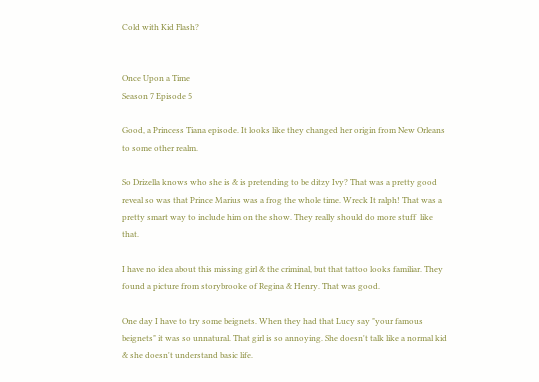Cold with Kid Flash?


Once Upon a Time
Season 7 Episode 5

Good, a Princess Tiana episode. It looks like they changed her origin from New Orleans to some other realm.

So Drizella knows who she is & is pretending to be ditzy Ivy? That was a pretty good reveal so was that Prince Marius was a frog the whole time. Wreck It ralph! That was a pretty smart way to include him on the show. They really should do more stuff  like that.

I have no idea about this missing girl & the criminal, but that tattoo looks familiar. They found a picture from storybrooke of Regina & Henry. That was good.

One day I have to try some beignets. When they had that Lucy say "your famous beignets" it was so unnatural. That girl is so annoying. She doesn't talk like a normal kid & she doesn't understand basic life.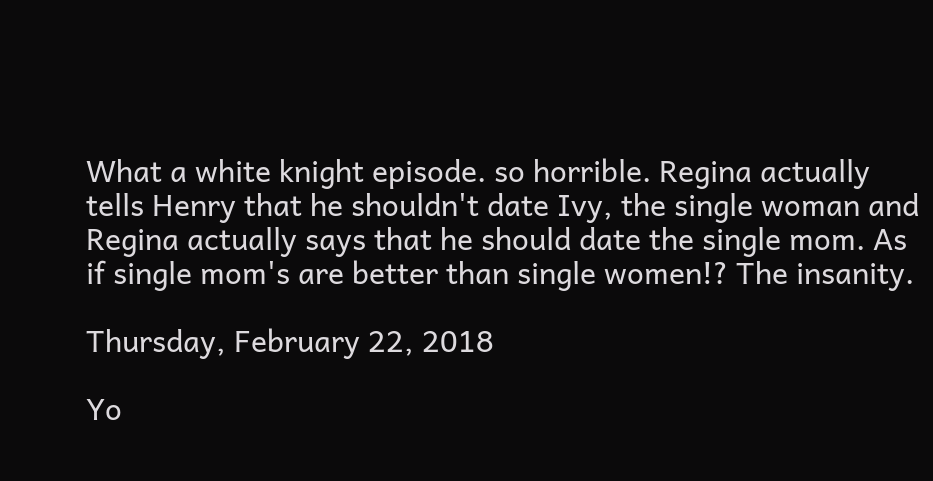What a white knight episode. so horrible. Regina actually tells Henry that he shouldn't date Ivy, the single woman and Regina actually says that he should date the single mom. As if single mom's are better than single women!? The insanity.

Thursday, February 22, 2018

Yo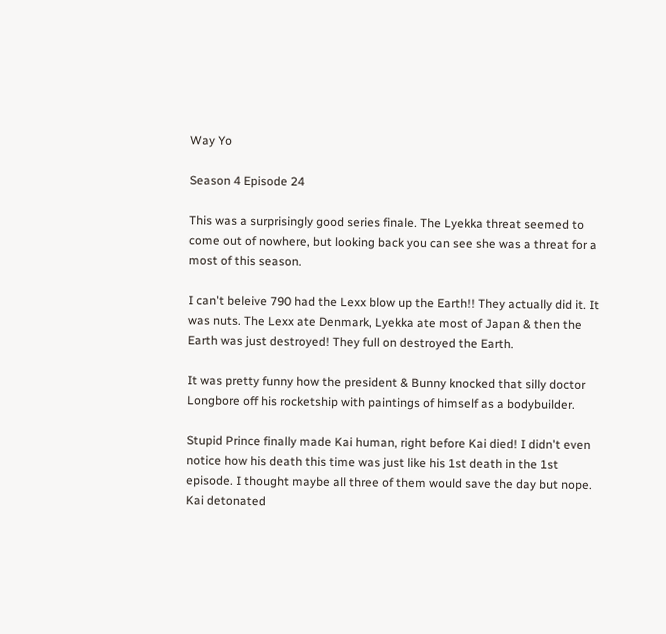Way Yo

Season 4 Episode 24

This was a surprisingly good series finale. The Lyekka threat seemed to come out of nowhere, but looking back you can see she was a threat for a most of this season.

I can't beleive 790 had the Lexx blow up the Earth!! They actually did it. It was nuts. The Lexx ate Denmark, Lyekka ate most of Japan & then the Earth was just destroyed! They full on destroyed the Earth.

It was pretty funny how the president & Bunny knocked that silly doctor Longbore off his rocketship with paintings of himself as a bodybuilder.

Stupid Prince finally made Kai human, right before Kai died! I didn't even notice how his death this time was just like his 1st death in the 1st episode. I thought maybe all three of them would save the day but nope. Kai detonated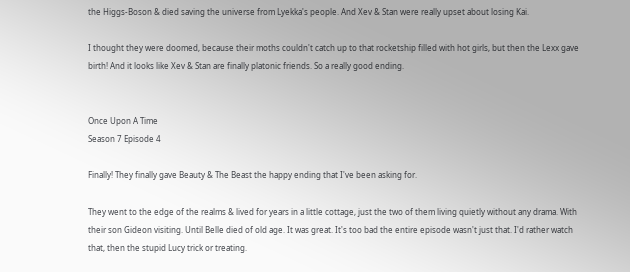the Higgs-Boson & died saving the universe from Lyekka's people. And Xev & Stan were really upset about losing Kai.

I thought they were doomed, because their moths couldn't catch up to that rocketship filled with hot girls, but then the Lexx gave birth! And it looks like Xev & Stan are finally platonic friends. So a really good ending.


Once Upon A Time
Season 7 Episode 4

Finally! They finally gave Beauty & The Beast the happy ending that I've been asking for.

They went to the edge of the realms & lived for years in a little cottage, just the two of them living quietly without any drama. With their son Gideon visiting. Until Belle died of old age. It was great. It's too bad the entire episode wasn't just that. I'd rather watch that, then the stupid Lucy trick or treating.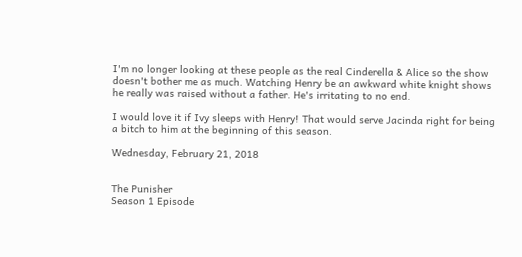I'm no longer looking at these people as the real Cinderella & Alice so the show doesn't bother me as much. Watching Henry be an awkward white knight shows he really was raised without a father. He's irritating to no end.

I would love it if Ivy sleeps with Henry! That would serve Jacinda right for being a bitch to him at the beginning of this season.

Wednesday, February 21, 2018


The Punisher
Season 1 Episode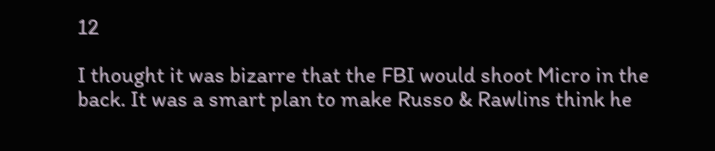12

I thought it was bizarre that the FBI would shoot Micro in the back. It was a smart plan to make Russo & Rawlins think he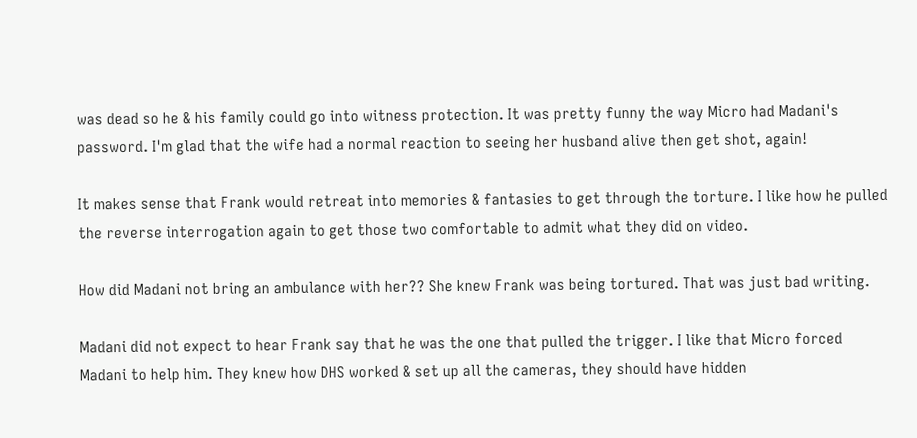was dead so he & his family could go into witness protection. It was pretty funny the way Micro had Madani's password. I'm glad that the wife had a normal reaction to seeing her husband alive then get shot, again!

It makes sense that Frank would retreat into memories & fantasies to get through the torture. I like how he pulled the reverse interrogation again to get those two comfortable to admit what they did on video.

How did Madani not bring an ambulance with her?? She knew Frank was being tortured. That was just bad writing.

Madani did not expect to hear Frank say that he was the one that pulled the trigger. I like that Micro forced Madani to help him. They knew how DHS worked & set up all the cameras, they should have hidden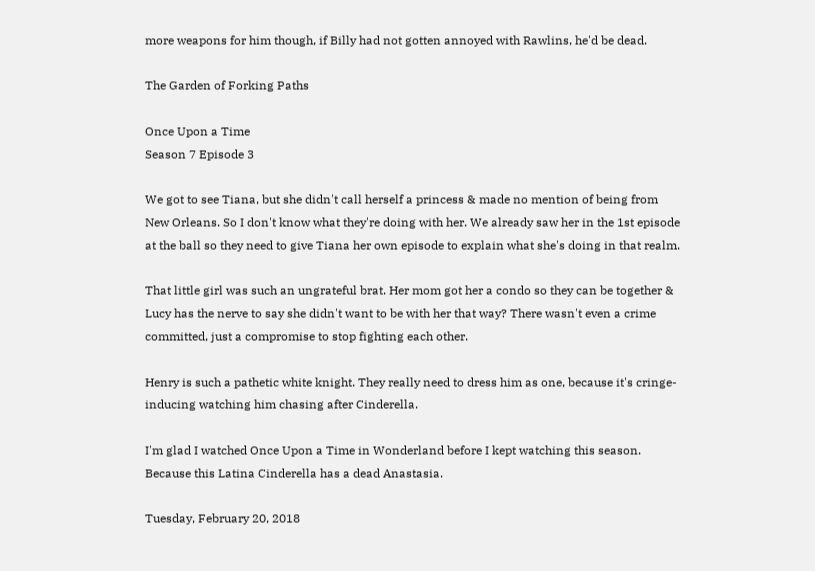more weapons for him though, if Billy had not gotten annoyed with Rawlins, he'd be dead.

The Garden of Forking Paths

Once Upon a Time
Season 7 Episode 3

We got to see Tiana, but she didn't call herself a princess & made no mention of being from New Orleans. So I don't know what they're doing with her. We already saw her in the 1st episode at the ball so they need to give Tiana her own episode to explain what she's doing in that realm.

That little girl was such an ungrateful brat. Her mom got her a condo so they can be together & Lucy has the nerve to say she didn't want to be with her that way? There wasn't even a crime committed, just a compromise to stop fighting each other.

Henry is such a pathetic white knight. They really need to dress him as one, because it's cringe-inducing watching him chasing after Cinderella.

I'm glad I watched Once Upon a Time in Wonderland before I kept watching this season. Because this Latina Cinderella has a dead Anastasia.

Tuesday, February 20, 2018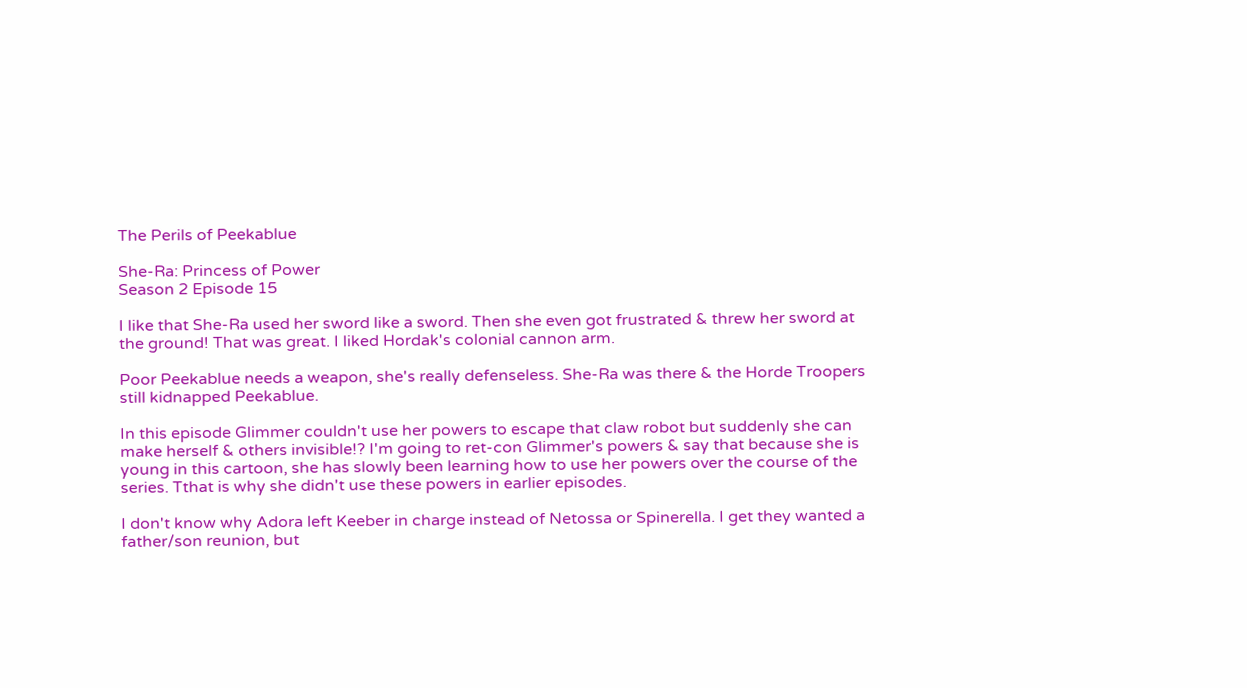The Perils of Peekablue

She-Ra: Princess of Power
Season 2 Episode 15

I like that She-Ra used her sword like a sword. Then she even got frustrated & threw her sword at the ground! That was great. I liked Hordak's colonial cannon arm.

Poor Peekablue needs a weapon, she's really defenseless. She-Ra was there & the Horde Troopers still kidnapped Peekablue.

In this episode Glimmer couldn't use her powers to escape that claw robot but suddenly she can make herself & others invisible!? I'm going to ret-con Glimmer's powers & say that because she is young in this cartoon, she has slowly been learning how to use her powers over the course of the series. Tthat is why she didn't use these powers in earlier episodes.

I don't know why Adora left Keeber in charge instead of Netossa or Spinerella. I get they wanted a father/son reunion, but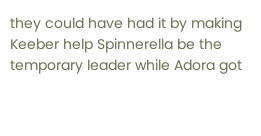they could have had it by making Keeber help Spinnerella be the temporary leader while Adora got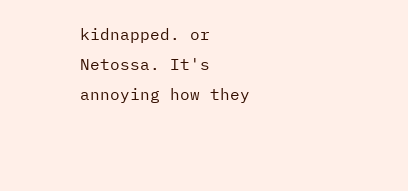kidnapped. or Netossa. It's annoying how they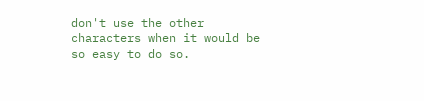don't use the other characters when it would be so easy to do so.